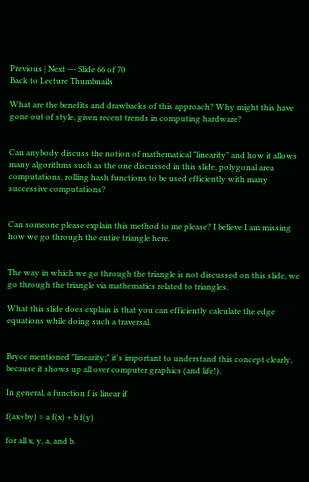Previous | Next --- Slide 66 of 70
Back to Lecture Thumbnails

What are the benefits and drawbacks of this approach? Why might this have gone out of style, given recent trends in computing hardware?


Can anybody discuss the notion of mathematical "linearity" and how it allows many algorithms such as the one discussed in this slide, polygonal area computations, rolling hash functions to be used efficiently with many successive computations?


Can someone please explain this method to me please? I believe I am missing how we go through the entire triangle here.


The way in which we go through the triangle is not discussed on this slide, we go through the triangle via mathematics related to triangles.

What this slide does explain is that you can efficiently calculate the edge equations while doing such a traversal.


Bryce mentioned "linearity;" it's important to understand this concept clearly, because it shows up all over computer graphics (and life!).

In general, a function f is linear if

f(ax+by) = a f(x) + b f(y)

for all x, y, a, and b.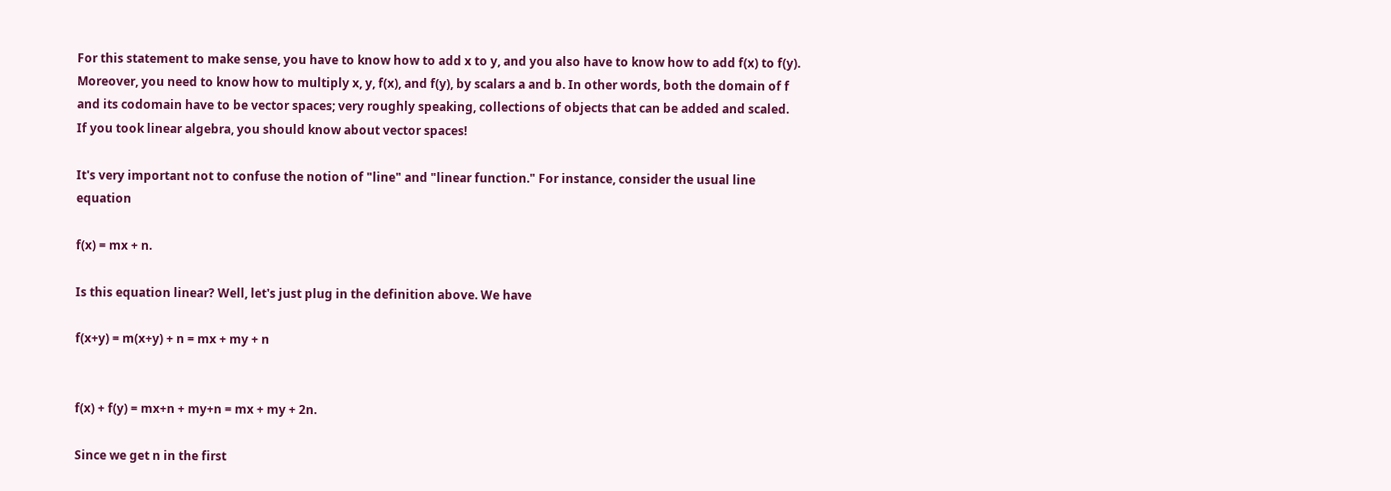For this statement to make sense, you have to know how to add x to y, and you also have to know how to add f(x) to f(y). Moreover, you need to know how to multiply x, y, f(x), and f(y), by scalars a and b. In other words, both the domain of f and its codomain have to be vector spaces; very roughly speaking, collections of objects that can be added and scaled. If you took linear algebra, you should know about vector spaces!

It's very important not to confuse the notion of "line" and "linear function." For instance, consider the usual line equation

f(x) = mx + n.

Is this equation linear? Well, let's just plug in the definition above. We have

f(x+y) = m(x+y) + n = mx + my + n


f(x) + f(y) = mx+n + my+n = mx + my + 2n.

Since we get n in the first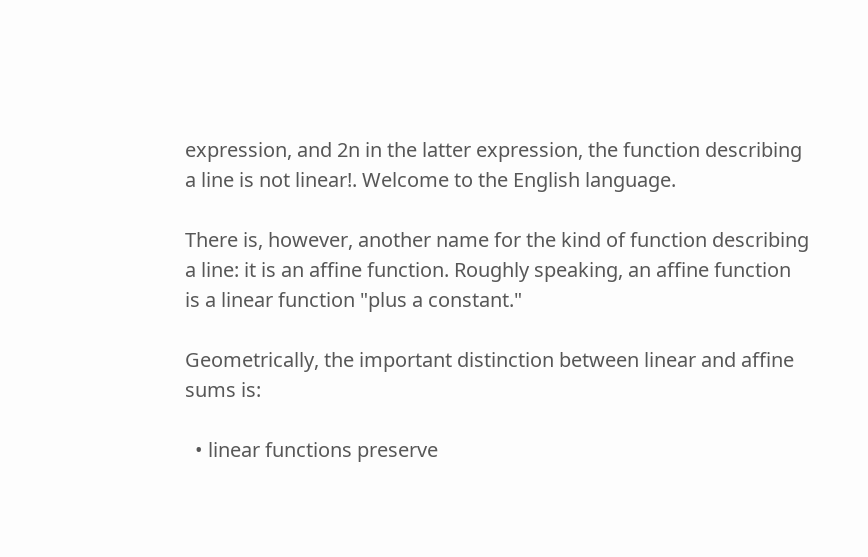expression, and 2n in the latter expression, the function describing a line is not linear!. Welcome to the English language.

There is, however, another name for the kind of function describing a line: it is an affine function. Roughly speaking, an affine function is a linear function "plus a constant."

Geometrically, the important distinction between linear and affine sums is:

  • linear functions preserve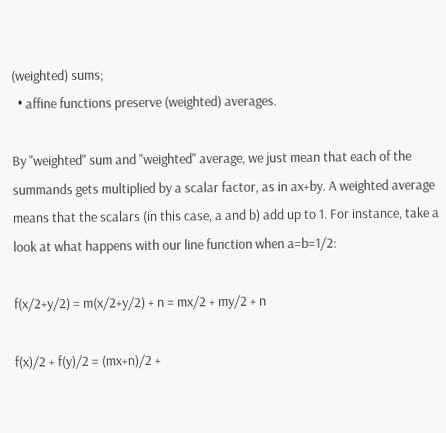(weighted) sums;
  • affine functions preserve (weighted) averages.

By "weighted" sum and "weighted" average, we just mean that each of the summands gets multiplied by a scalar factor, as in ax+by. A weighted average means that the scalars (in this case, a and b) add up to 1. For instance, take a look at what happens with our line function when a=b=1/2:

f(x/2+y/2) = m(x/2+y/2) + n = mx/2 + my/2 + n

f(x)/2 + f(y)/2 = (mx+n)/2 +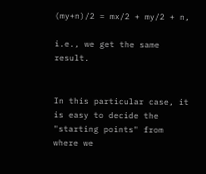(my+n)/2 = mx/2 + my/2 + n,

i.e., we get the same result.


In this particular case, it is easy to decide the "starting points" from where we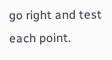go right and test each point.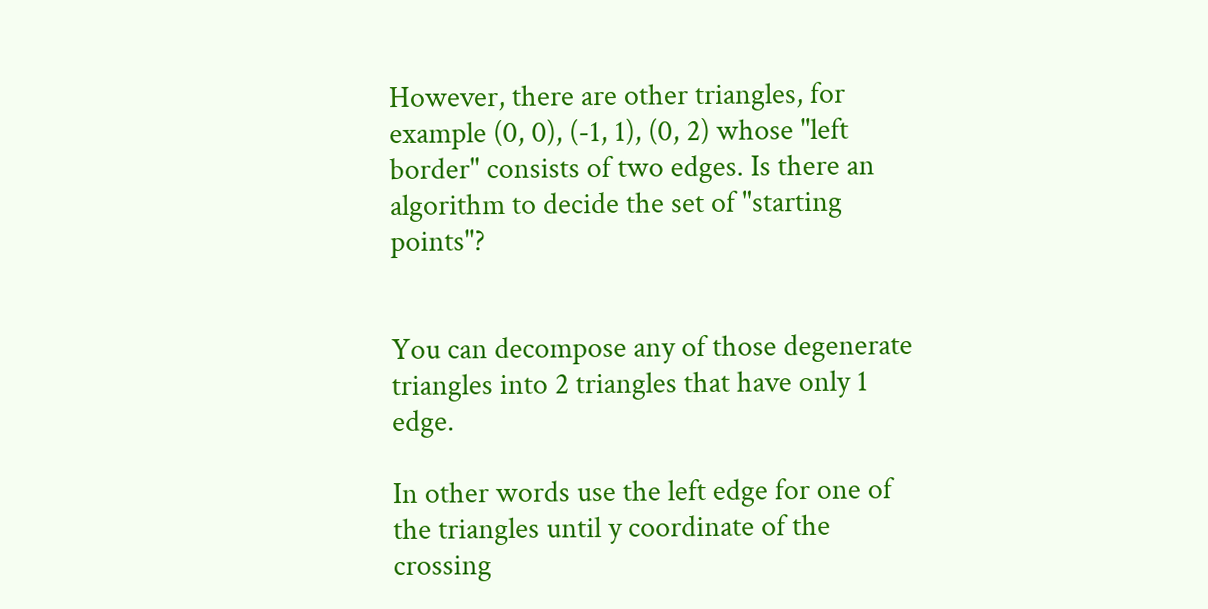However, there are other triangles, for example (0, 0), (-1, 1), (0, 2) whose "left border" consists of two edges. Is there an algorithm to decide the set of "starting points"?


You can decompose any of those degenerate triangles into 2 triangles that have only 1 edge.

In other words use the left edge for one of the triangles until y coordinate of the crossing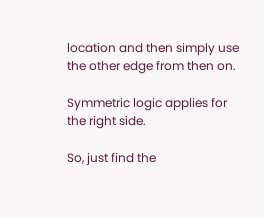location and then simply use the other edge from then on.

Symmetric logic applies for the right side.

So, just find the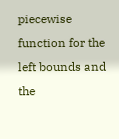piecewise function for the left bounds and the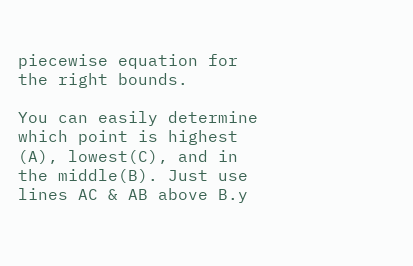piecewise equation for the right bounds.

You can easily determine which point is highest (A), lowest(C), and in the middle(B). Just use lines AC & AB above B.y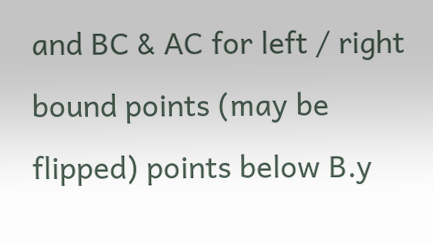and BC & AC for left / right bound points (may be flipped) points below B.y